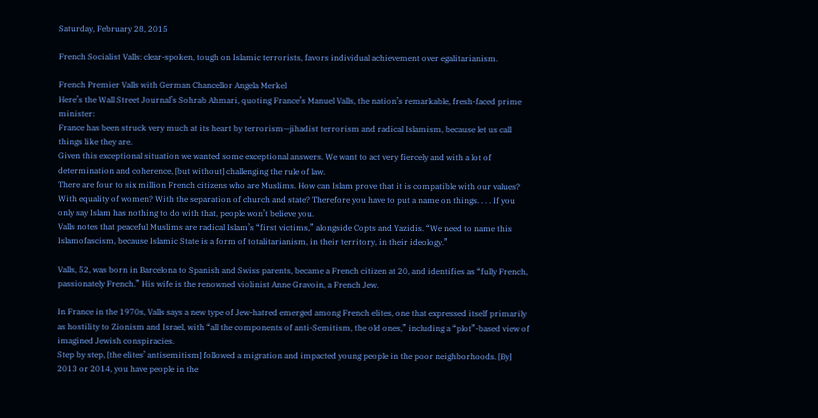Saturday, February 28, 2015

French Socialist Valls: clear-spoken, tough on Islamic terrorists, favors individual achievement over egalitarianism.

French Premier Valls with German Chancellor Angela Merkel
Here’s the Wall Street Journal’s Sohrab Ahmari, quoting France’s Manuel Valls, the nation’s remarkable, fresh-faced prime minister:
France has been struck very much at its heart by terrorism—jihadist terrorism and radical Islamism, because let us call things like they are.
Given this exceptional situation we wanted some exceptional answers. We want to act very fiercely and with a lot of determination and coherence, [but without] challenging the rule of law.
There are four to six million French citizens who are Muslims. How can Islam prove that it is compatible with our values? With equality of women? With the separation of church and state? Therefore you have to put a name on things. . . . If you only say Islam has nothing to do with that, people won’t believe you.
Valls notes that peaceful Muslims are radical Islam’s “first victims,” alongside Copts and Yazidis. “We need to name this Islamofascism, because Islamic State is a form of totalitarianism, in their territory, in their ideology.”

Valls, 52, was born in Barcelona to Spanish and Swiss parents, became a French citizen at 20, and identifies as “fully French, passionately French.” His wife is the renowned violinist Anne Gravoin, a French Jew.

In France in the 1970s, Valls says a new type of Jew-hatred emerged among French elites, one that expressed itself primarily as hostility to Zionism and Israel, with “all the components of anti-Semitism, the old ones,” including a “plot”-based view of imagined Jewish conspiracies.
Step by step, [the elites’ antisemitism] followed a migration and impacted young people in the poor neighborhoods. [By] 2013 or 2014, you have people in the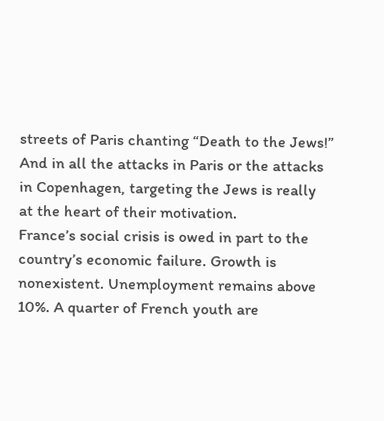streets of Paris chanting “Death to the Jews!” And in all the attacks in Paris or the attacks in Copenhagen, targeting the Jews is really at the heart of their motivation.
France’s social crisis is owed in part to the country’s economic failure. Growth is nonexistent. Unemployment remains above 10%. A quarter of French youth are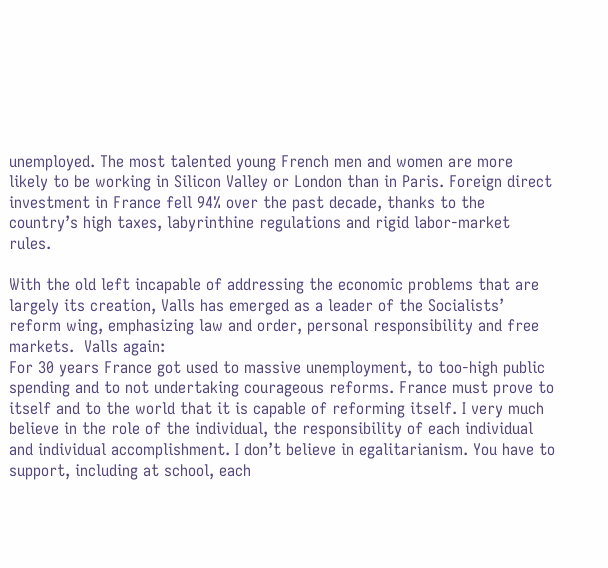unemployed. The most talented young French men and women are more likely to be working in Silicon Valley or London than in Paris. Foreign direct investment in France fell 94% over the past decade, thanks to the country’s high taxes, labyrinthine regulations and rigid labor-market rules.

With the old left incapable of addressing the economic problems that are largely its creation, Valls has emerged as a leader of the Socialists’ reform wing, emphasizing law and order, personal responsibility and free markets.  Valls again:
For 30 years France got used to massive unemployment, to too-high public spending and to not undertaking courageous reforms. France must prove to itself and to the world that it is capable of reforming itself. I very much believe in the role of the individual, the responsibility of each individual and individual accomplishment. I don’t believe in egalitarianism. You have to support, including at school, each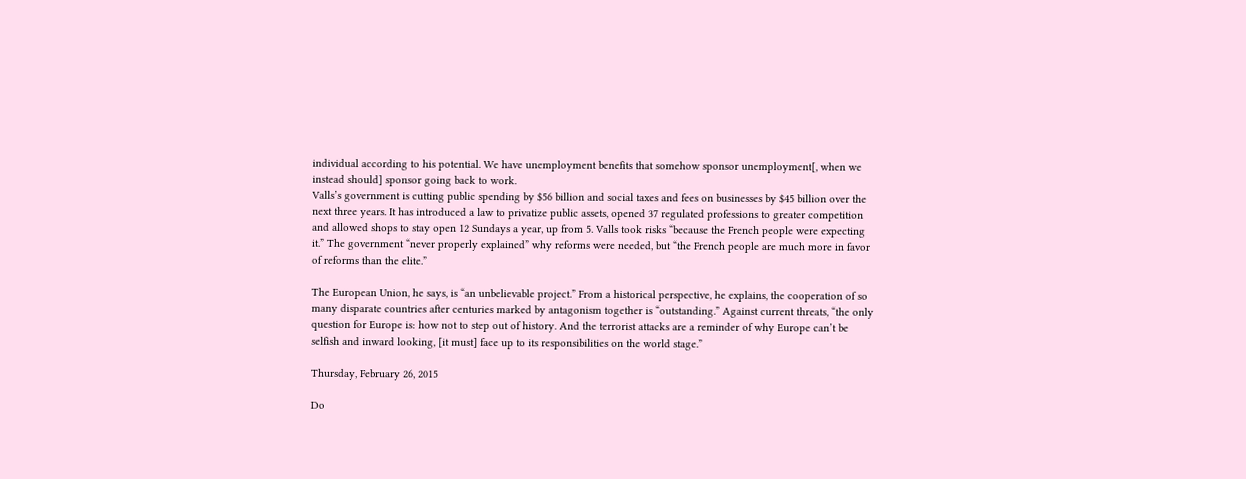individual according to his potential. We have unemployment benefits that somehow sponsor unemployment[, when we instead should] sponsor going back to work.
Valls’s government is cutting public spending by $56 billion and social taxes and fees on businesses by $45 billion over the next three years. It has introduced a law to privatize public assets, opened 37 regulated professions to greater competition and allowed shops to stay open 12 Sundays a year, up from 5. Valls took risks “because the French people were expecting it.” The government “never properly explained” why reforms were needed, but “the French people are much more in favor of reforms than the elite.”

The European Union, he says, is “an unbelievable project.” From a historical perspective, he explains, the cooperation of so many disparate countries after centuries marked by antagonism together is “outstanding.” Against current threats, “the only question for Europe is: how not to step out of history. And the terrorist attacks are a reminder of why Europe can’t be selfish and inward looking, [it must] face up to its responsibilities on the world stage.”

Thursday, February 26, 2015

Do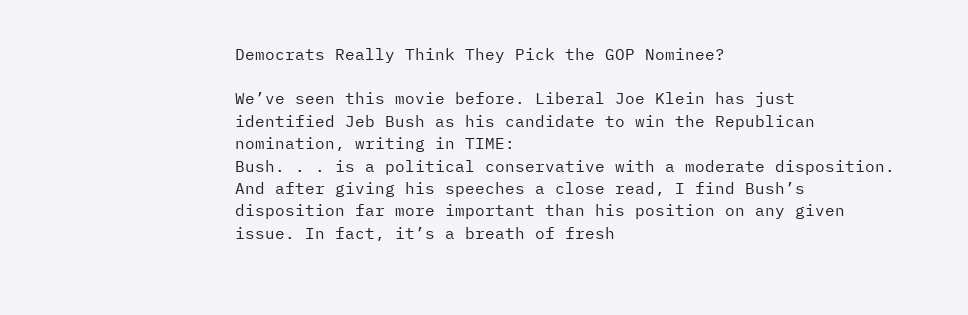Democrats Really Think They Pick the GOP Nominee?

We’ve seen this movie before. Liberal Joe Klein has just identified Jeb Bush as his candidate to win the Republican nomination, writing in TIME:
Bush. . . is a political conservative with a moderate disposition. And after giving his speeches a close read, I find Bush’s disposition far more important than his position on any given issue. In fact, it’s a breath of fresh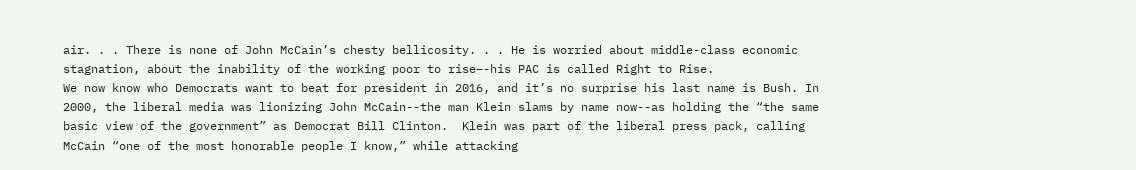air. . . There is none of John McCain’s chesty bellicosity. . . He is worried about middle-class economic stagnation, about the inability of the working poor to rise–-his PAC is called Right to Rise.
We now know who Democrats want to beat for president in 2016, and it’s no surprise his last name is Bush. In 2000, the liberal media was lionizing John McCain--the man Klein slams by name now--as holding the “the same basic view of the government” as Democrat Bill Clinton.  Klein was part of the liberal press pack, calling McCain “one of the most honorable people I know,” while attacking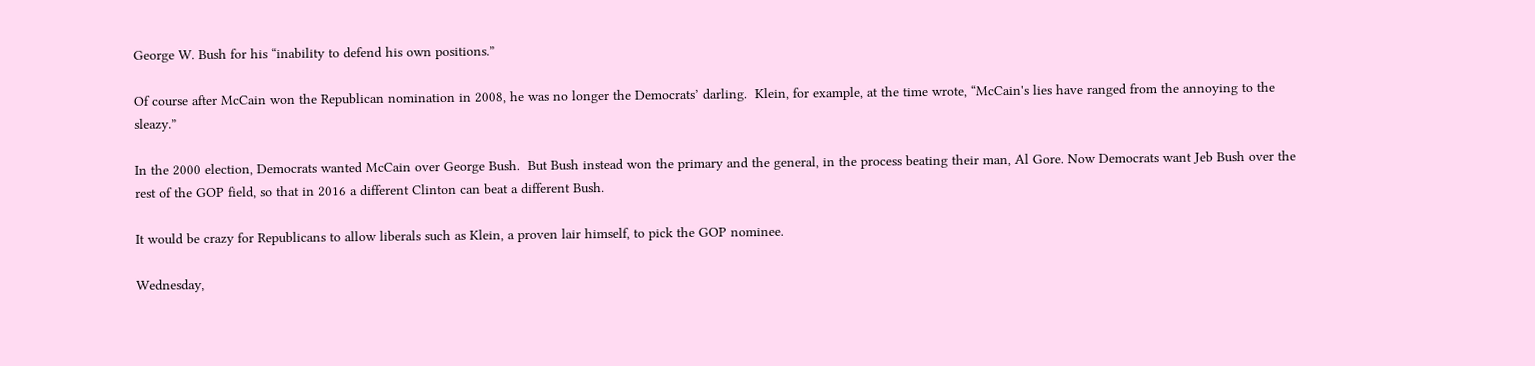George W. Bush for his “inability to defend his own positions.”

Of course after McCain won the Republican nomination in 2008, he was no longer the Democrats’ darling.  Klein, for example, at the time wrote, “McCain's lies have ranged from the annoying to the sleazy.”

In the 2000 election, Democrats wanted McCain over George Bush.  But Bush instead won the primary and the general, in the process beating their man, Al Gore. Now Democrats want Jeb Bush over the rest of the GOP field, so that in 2016 a different Clinton can beat a different Bush.

It would be crazy for Republicans to allow liberals such as Klein, a proven lair himself, to pick the GOP nominee.

Wednesday,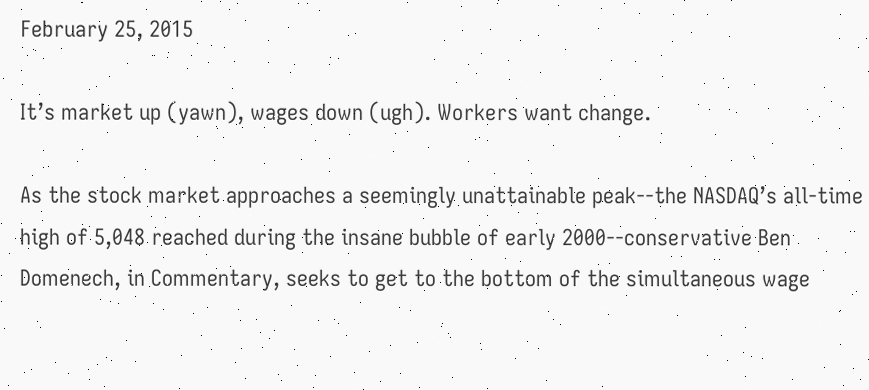February 25, 2015

It’s market up (yawn), wages down (ugh). Workers want change.

As the stock market approaches a seemingly unattainable peak--the NASDAQ’s all-time high of 5,048 reached during the insane bubble of early 2000--conservative Ben Domenech, in Commentary, seeks to get to the bottom of the simultaneous wage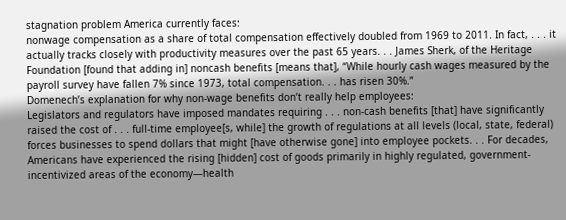stagnation problem America currently faces:
nonwage compensation as a share of total compensation effectively doubled from 1969 to 2011. In fact, . . . it actually tracks closely with productivity measures over the past 65 years. . . James Sherk, of the Heritage Foundation [found that adding in] noncash benefits [means that], “While hourly cash wages measured by the payroll survey have fallen 7% since 1973, total compensation. . . has risen 30%.”
Domenech’s explanation for why non-wage benefits don’t really help employees:
Legislators and regulators have imposed mandates requiring . . . non-cash benefits [that] have significantly raised the cost of . . . full-time employee[s, while] the growth of regulations at all levels (local, state, federal) forces businesses to spend dollars that might [have otherwise gone] into employee pockets. . . For decades, Americans have experienced the rising [hidden] cost of goods primarily in highly regulated, government-incentivized areas of the economy—health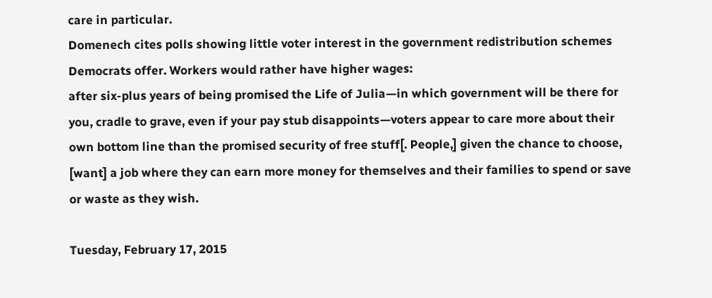care in particular.
Domenech cites polls showing little voter interest in the government redistribution schemes Democrats offer. Workers would rather have higher wages:
after six-plus years of being promised the Life of Julia—in which government will be there for you, cradle to grave, even if your pay stub disappoints—voters appear to care more about their own bottom line than the promised security of free stuff[. People,] given the chance to choose, [want] a job where they can earn more money for themselves and their families to spend or save or waste as they wish.

Tuesday, February 17, 2015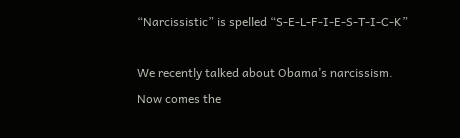“Narcissistic” is spelled “S-E-L-F-I-E-S-T-I-C-K”

We recently talked about Obama’s narcissism. Now comes the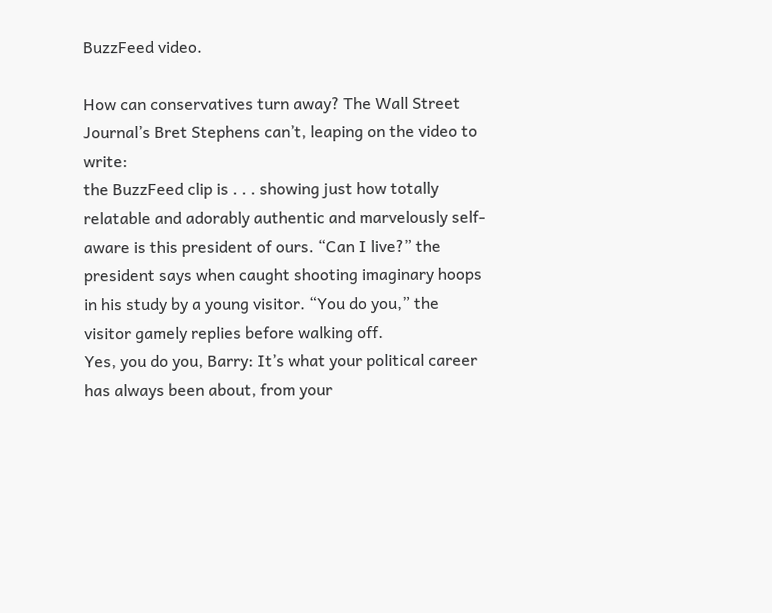BuzzFeed video.

How can conservatives turn away? The Wall Street Journal’s Bret Stephens can’t, leaping on the video to write:
the BuzzFeed clip is . . . showing just how totally relatable and adorably authentic and marvelously self-aware is this president of ours. “Can I live?” the president says when caught shooting imaginary hoops in his study by a young visitor. “You do you,” the visitor gamely replies before walking off.
Yes, you do you, Barry: It’s what your political career has always been about, from your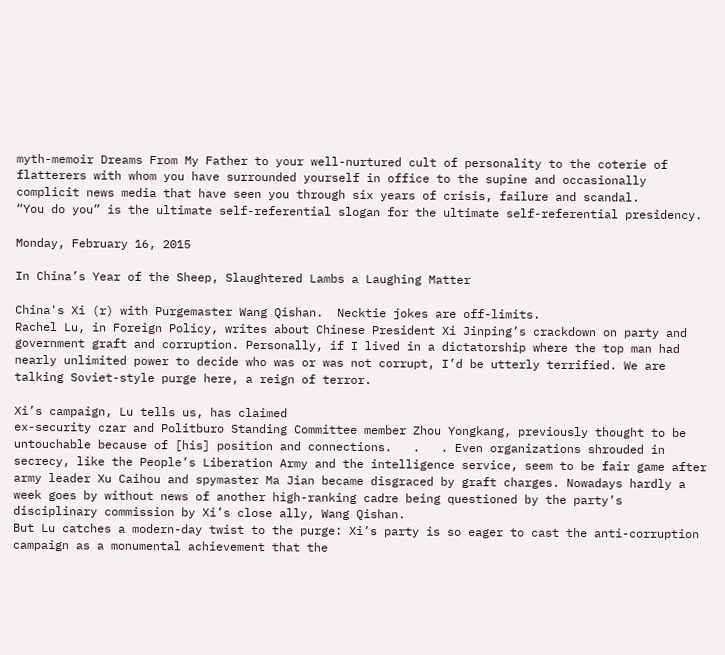myth-memoir Dreams From My Father to your well-nurtured cult of personality to the coterie of flatterers with whom you have surrounded yourself in office to the supine and occasionally complicit news media that have seen you through six years of crisis, failure and scandal.
“You do you” is the ultimate self-referential slogan for the ultimate self-referential presidency.

Monday, February 16, 2015

In China’s Year of the Sheep, Slaughtered Lambs a Laughing Matter

China's Xi (r) with Purgemaster Wang Qishan.  Necktie jokes are off-limits.
Rachel Lu, in Foreign Policy, writes about Chinese President Xi Jinping’s crackdown on party and government graft and corruption. Personally, if I lived in a dictatorship where the top man had nearly unlimited power to decide who was or was not corrupt, I’d be utterly terrified. We are talking Soviet-style purge here, a reign of terror.

Xi’s campaign, Lu tells us, has claimed
ex-security czar and Politburo Standing Committee member Zhou Yongkang, previously thought to be untouchable because of [his] position and connections.   .   . Even organizations shrouded in secrecy, like the People’s Liberation Army and the intelligence service, seem to be fair game after army leader Xu Caihou and spymaster Ma Jian became disgraced by graft charges. Nowadays hardly a week goes by without news of another high-ranking cadre being questioned by the party’s disciplinary commission by Xi’s close ally, Wang Qishan.
But Lu catches a modern-day twist to the purge: Xi’s party is so eager to cast the anti-corruption campaign as a monumental achievement that the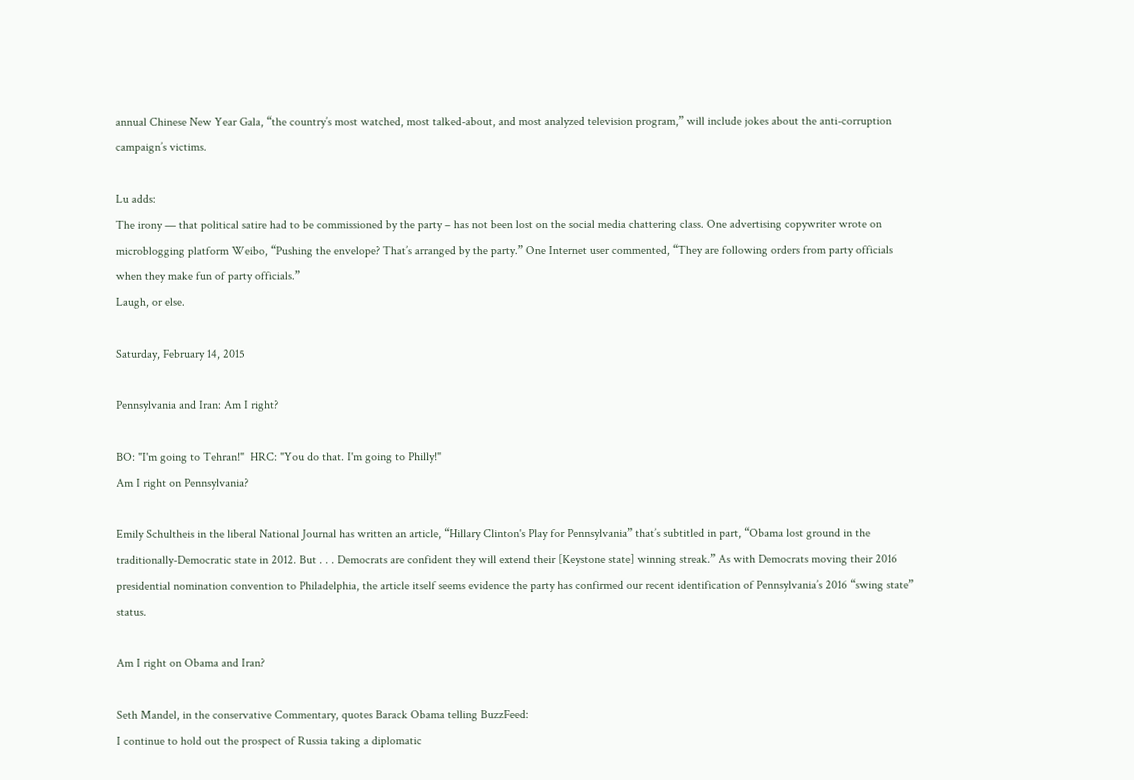annual Chinese New Year Gala, “the country’s most watched, most talked-about, and most analyzed television program,” will include jokes about the anti-corruption campaign’s victims.

Lu adds:
The irony — that political satire had to be commissioned by the party – has not been lost on the social media chattering class. One advertising copywriter wrote on microblogging platform Weibo, “Pushing the envelope? That’s arranged by the party.” One Internet user commented, “They are following orders from party officials when they make fun of party officials.”
Laugh, or else.

Saturday, February 14, 2015

Pennsylvania and Iran: Am I right?

BO: "I'm going to Tehran!"  HRC: "You do that. I'm going to Philly!"
Am I right on Pennsylvania?

Emily Schultheis in the liberal National Journal has written an article, “Hillary Clinton's Play for Pennsylvania” that’s subtitled in part, “Obama lost ground in the traditionally-Democratic state in 2012. But . . . Democrats are confident they will extend their [Keystone state] winning streak.” As with Democrats moving their 2016 presidential nomination convention to Philadelphia, the article itself seems evidence the party has confirmed our recent identification of Pennsylvania’s 2016 “swing state” status.

Am I right on Obama and Iran?

Seth Mandel, in the conservative Commentary, quotes Barack Obama telling BuzzFeed:
I continue to hold out the prospect of Russia taking a diplomatic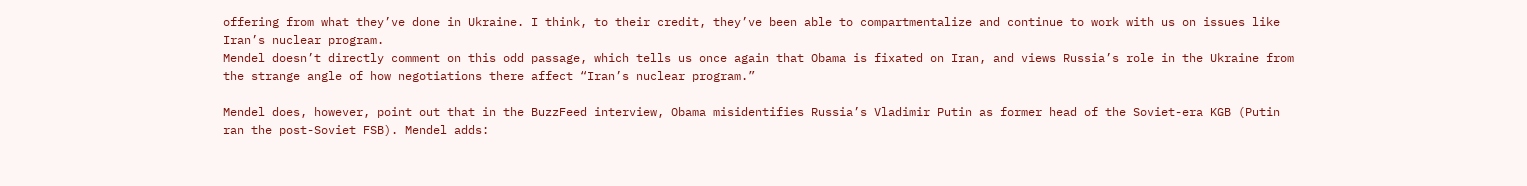offering from what they’ve done in Ukraine. I think, to their credit, they’ve been able to compartmentalize and continue to work with us on issues like Iran’s nuclear program.
Mendel doesn’t directly comment on this odd passage, which tells us once again that Obama is fixated on Iran, and views Russia’s role in the Ukraine from the strange angle of how negotiations there affect “Iran’s nuclear program.”

Mendel does, however, point out that in the BuzzFeed interview, Obama misidentifies Russia’s Vladimir Putin as former head of the Soviet-era KGB (Putin ran the post-Soviet FSB). Mendel adds: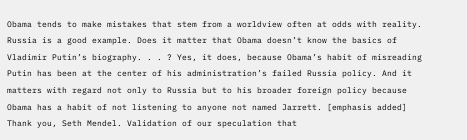Obama tends to make mistakes that stem from a worldview often at odds with reality. Russia is a good example. Does it matter that Obama doesn’t know the basics of Vladimir Putin’s biography. . . ? Yes, it does, because Obama’s habit of misreading Putin has been at the center of his administration’s failed Russia policy. And it matters with regard not only to Russia but to his broader foreign policy because Obama has a habit of not listening to anyone not named Jarrett. [emphasis added]
Thank you, Seth Mendel. Validation of our speculation that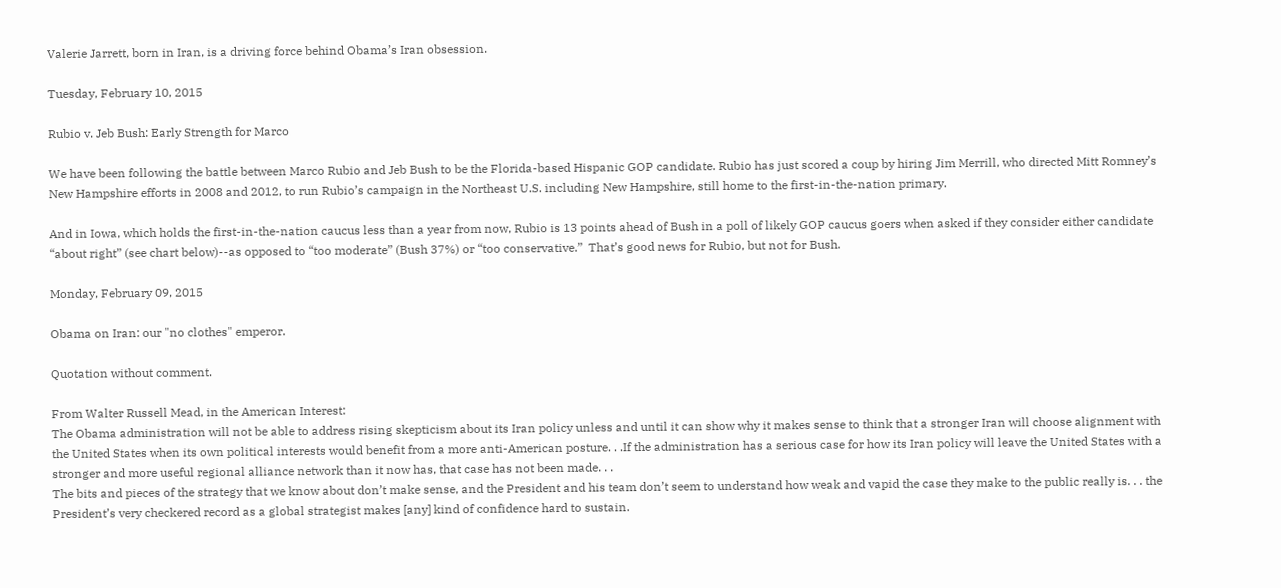Valerie Jarrett, born in Iran, is a driving force behind Obama’s Iran obsession.

Tuesday, February 10, 2015

Rubio v. Jeb Bush: Early Strength for Marco

We have been following the battle between Marco Rubio and Jeb Bush to be the Florida-based Hispanic GOP candidate. Rubio has just scored a coup by hiring Jim Merrill, who directed Mitt Romney’s New Hampshire efforts in 2008 and 2012, to run Rubio’s campaign in the Northeast U.S. including New Hampshire, still home to the first-in-the-nation primary.

And in Iowa, which holds the first-in-the-nation caucus less than a year from now, Rubio is 13 points ahead of Bush in a poll of likely GOP caucus goers when asked if they consider either candidate “about right” (see chart below)--as opposed to “too moderate” (Bush 37%) or “too conservative.”  That’s good news for Rubio, but not for Bush.

Monday, February 09, 2015

Obama on Iran: our "no clothes" emperor.

Quotation without comment.

From Walter Russell Mead, in the American Interest:
The Obama administration will not be able to address rising skepticism about its Iran policy unless and until it can show why it makes sense to think that a stronger Iran will choose alignment with the United States when its own political interests would benefit from a more anti-American posture. . .If the administration has a serious case for how its Iran policy will leave the United States with a stronger and more useful regional alliance network than it now has, that case has not been made. . .
The bits and pieces of the strategy that we know about don’t make sense, and the President and his team don’t seem to understand how weak and vapid the case they make to the public really is. . . the President’s very checkered record as a global strategist makes [any] kind of confidence hard to sustain.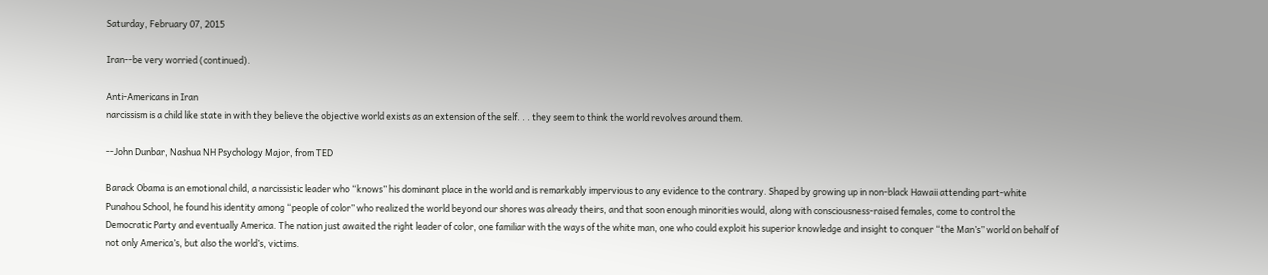Saturday, February 07, 2015

Iran--be very worried (continued).

Anti-Americans in Iran
narcissism is a child like state in with they believe the objective world exists as an extension of the self. . . they seem to think the world revolves around them.

--John Dunbar, Nashua NH Psychology Major, from TED

Barack Obama is an emotional child, a narcissistic leader who “knows” his dominant place in the world and is remarkably impervious to any evidence to the contrary. Shaped by growing up in non-black Hawaii attending part-white Punahou School, he found his identity among “people of color” who realized the world beyond our shores was already theirs, and that soon enough minorities would, along with consciousness-raised females, come to control the Democratic Party and eventually America. The nation just awaited the right leader of color, one familiar with the ways of the white man, one who could exploit his superior knowledge and insight to conquer “the Man’s” world on behalf of not only America’s, but also the world’s, victims.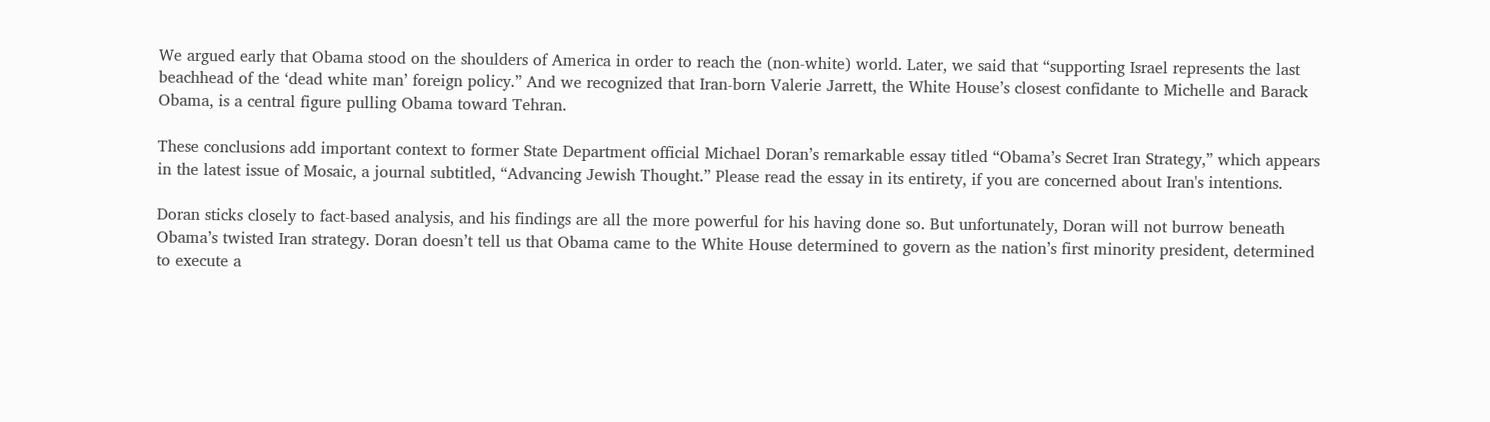We argued early that Obama stood on the shoulders of America in order to reach the (non-white) world. Later, we said that “supporting Israel represents the last beachhead of the ‘dead white man’ foreign policy.” And we recognized that Iran-born Valerie Jarrett, the White House’s closest confidante to Michelle and Barack Obama, is a central figure pulling Obama toward Tehran.

These conclusions add important context to former State Department official Michael Doran’s remarkable essay titled “Obama’s Secret Iran Strategy,” which appears in the latest issue of Mosaic, a journal subtitled, “Advancing Jewish Thought.” Please read the essay in its entirety, if you are concerned about Iran's intentions.

Doran sticks closely to fact-based analysis, and his findings are all the more powerful for his having done so. But unfortunately, Doran will not burrow beneath Obama’s twisted Iran strategy. Doran doesn’t tell us that Obama came to the White House determined to govern as the nation’s first minority president, determined to execute a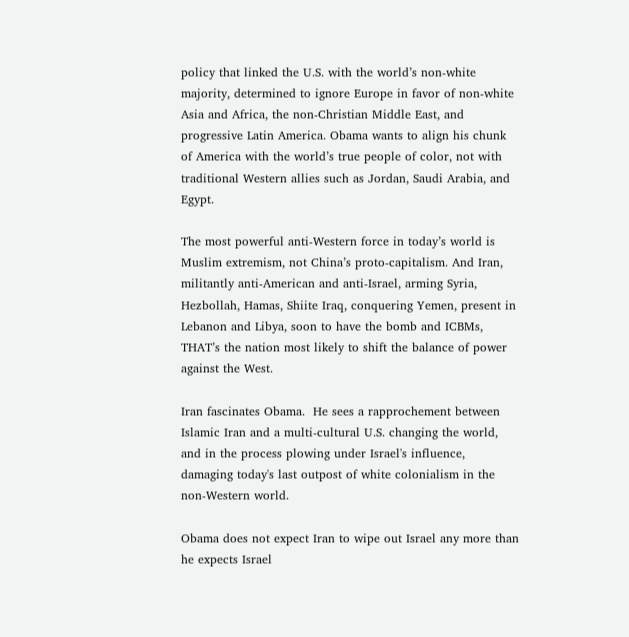policy that linked the U.S. with the world’s non-white majority, determined to ignore Europe in favor of non-white Asia and Africa, the non-Christian Middle East, and progressive Latin America. Obama wants to align his chunk of America with the world’s true people of color, not with traditional Western allies such as Jordan, Saudi Arabia, and Egypt.

The most powerful anti-Western force in today’s world is Muslim extremism, not China’s proto-capitalism. And Iran, militantly anti-American and anti-Israel, arming Syria, Hezbollah, Hamas, Shiite Iraq, conquering Yemen, present in Lebanon and Libya, soon to have the bomb and ICBMs, THAT’s the nation most likely to shift the balance of power against the West.

Iran fascinates Obama.  He sees a rapprochement between Islamic Iran and a multi-cultural U.S. changing the world, and in the process plowing under Israel's influence, damaging today's last outpost of white colonialism in the non-Western world.

Obama does not expect Iran to wipe out Israel any more than he expects Israel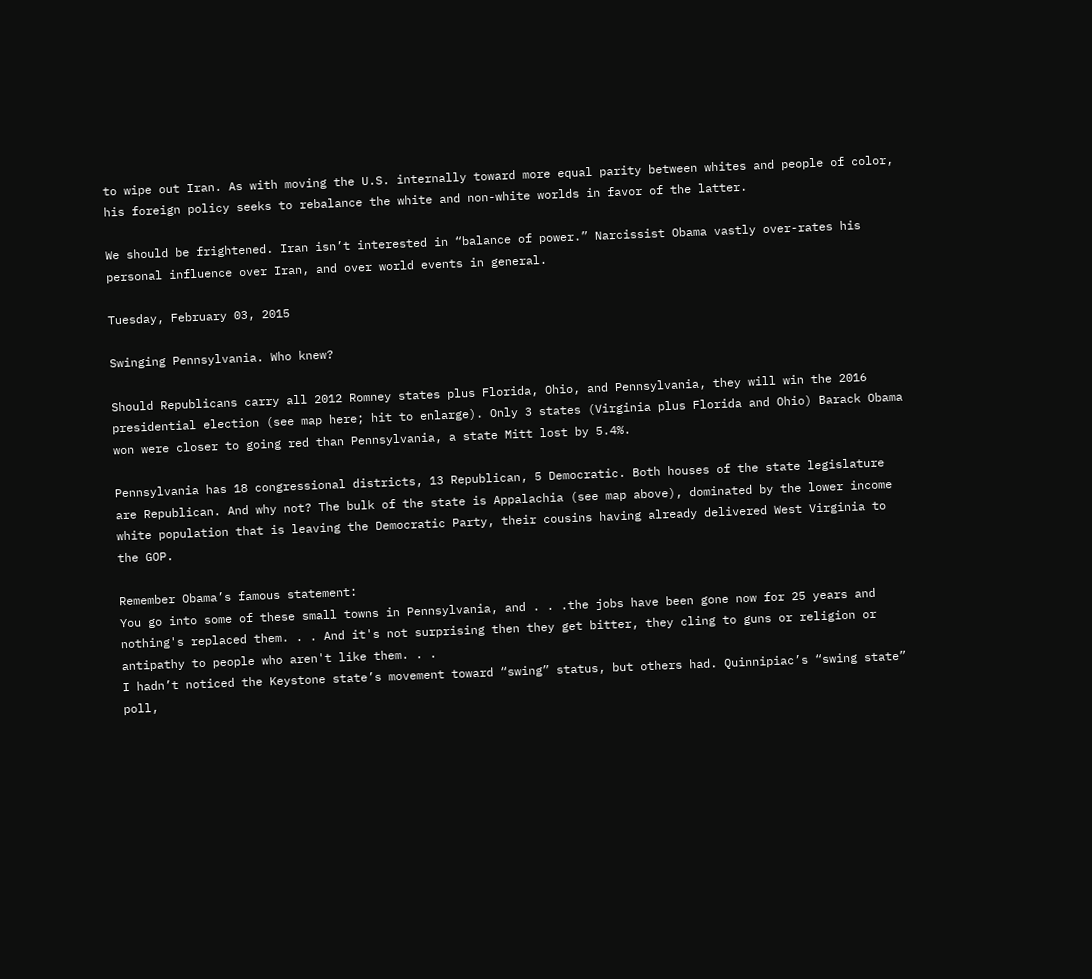to wipe out Iran. As with moving the U.S. internally toward more equal parity between whites and people of color, his foreign policy seeks to rebalance the white and non-white worlds in favor of the latter.

We should be frightened. Iran isn’t interested in “balance of power.” Narcissist Obama vastly over-rates his personal influence over Iran, and over world events in general.

Tuesday, February 03, 2015

Swinging Pennsylvania. Who knew?

Should Republicans carry all 2012 Romney states plus Florida, Ohio, and Pennsylvania, they will win the 2016 presidential election (see map here; hit to enlarge). Only 3 states (Virginia plus Florida and Ohio) Barack Obama won were closer to going red than Pennsylvania, a state Mitt lost by 5.4%.

Pennsylvania has 18 congressional districts, 13 Republican, 5 Democratic. Both houses of the state legislature are Republican. And why not? The bulk of the state is Appalachia (see map above), dominated by the lower income white population that is leaving the Democratic Party, their cousins having already delivered West Virginia to the GOP.

Remember Obama’s famous statement:
You go into some of these small towns in Pennsylvania, and . . .the jobs have been gone now for 25 years and nothing's replaced them. . . And it's not surprising then they get bitter, they cling to guns or religion or antipathy to people who aren't like them. . .
I hadn’t noticed the Keystone state’s movement toward “swing” status, but others had. Quinnipiac’s “swing state” poll,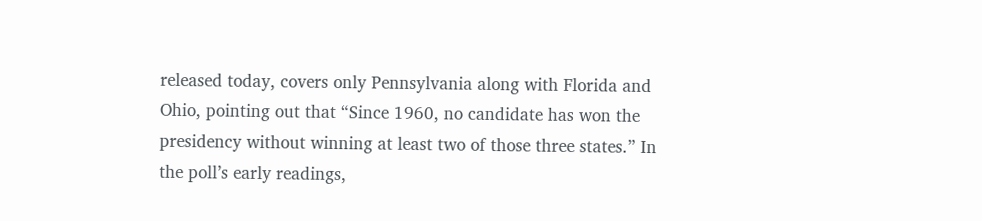released today, covers only Pennsylvania along with Florida and Ohio, pointing out that “Since 1960, no candidate has won the presidency without winning at least two of those three states.” In the poll’s early readings,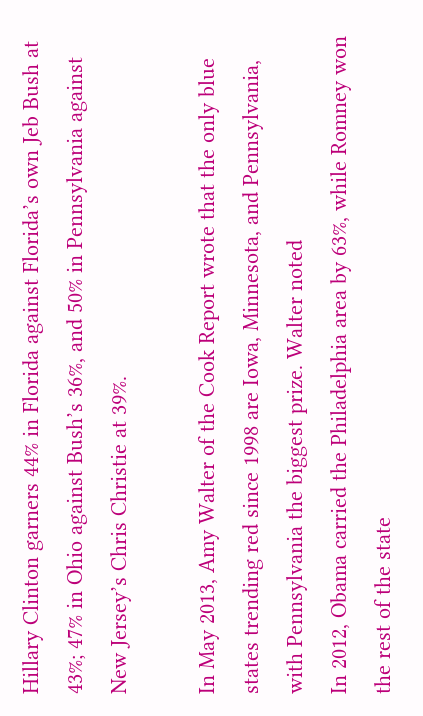Hillary Clinton garners 44% in Florida against Florida’s own Jeb Bush at 43%; 47% in Ohio against Bush’s 36%, and 50% in Pennsylvania against New Jersey’s Chris Christie at 39%.

In May 2013, Amy Walter of the Cook Report wrote that the only blue states trending red since 1998 are Iowa, Minnesota, and Pennsylvania, with Pennsylvania the biggest prize. Walter noted
In 2012, Obama carried the Philadelphia area by 63%, while Romney won the rest of the state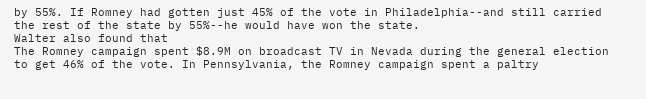by 55%. If Romney had gotten just 45% of the vote in Philadelphia--and still carried the rest of the state by 55%--he would have won the state.
Walter also found that
The Romney campaign spent $8.9M on broadcast TV in Nevada during the general election to get 46% of the vote. In Pennsylvania, the Romney campaign spent a paltry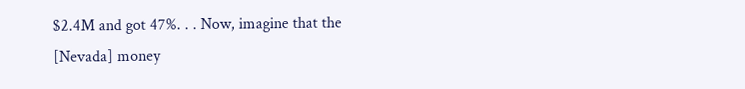$2.4M and got 47%. . . Now, imagine that the [Nevada] money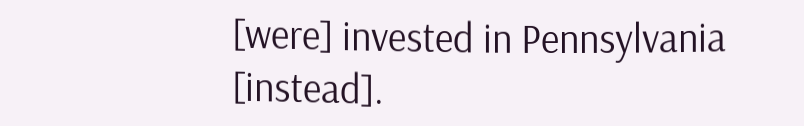[were] invested in Pennsylvania [instead].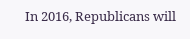In 2016, Republicans will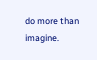do more than imagine.